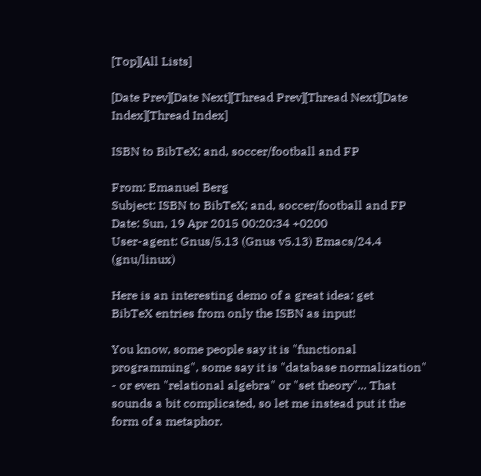[Top][All Lists]

[Date Prev][Date Next][Thread Prev][Thread Next][Date Index][Thread Index]

ISBN to BibTeX; and, soccer/football and FP

From: Emanuel Berg
Subject: ISBN to BibTeX; and, soccer/football and FP
Date: Sun, 19 Apr 2015 00:20:34 +0200
User-agent: Gnus/5.13 (Gnus v5.13) Emacs/24.4 (gnu/linux)

Here is an interesting demo of a great idea: get
BibTeX entries from only the ISBN as input!

You know, some people say it is "functional
programming", some say it is "database normalization"
- or even "relational algebra" or "set theory"... That
sounds a bit complicated, so let me instead put it the
form of a metaphor.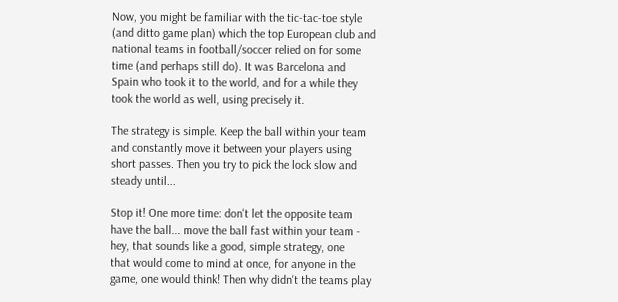Now, you might be familiar with the tic-tac-toe style
(and ditto game plan) which the top European club and
national teams in football/soccer relied on for some
time (and perhaps still do). It was Barcelona and
Spain who took it to the world, and for a while they
took the world as well, using precisely it.

The strategy is simple. Keep the ball within your team
and constantly move it between your players using
short passes. Then you try to pick the lock slow and
steady until...

Stop it! One more time: don't let the opposite team
have the ball... move the ball fast within your team -
hey, that sounds like a good, simple strategy, one
that would come to mind at once, for anyone in the
game, one would think! Then why didn't the teams play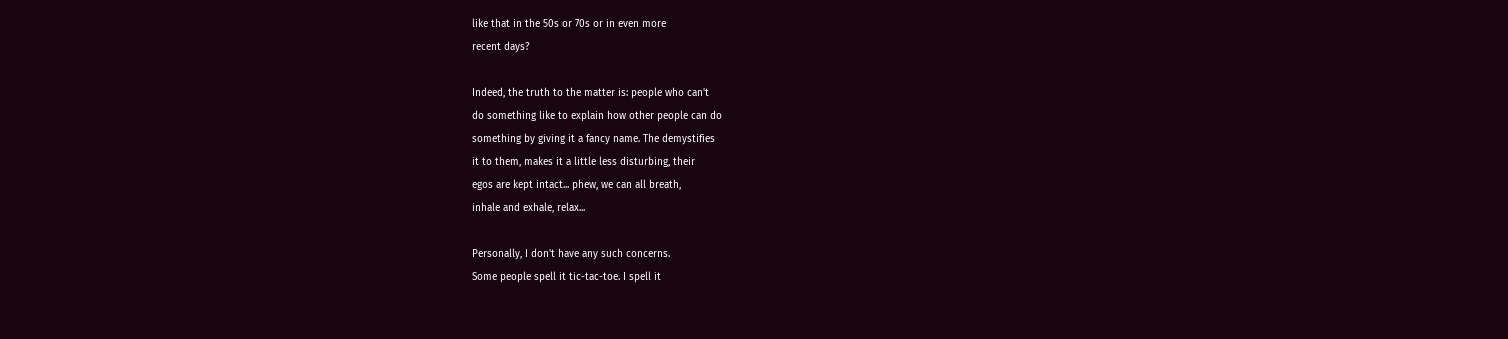like that in the 50s or 70s or in even more
recent days?

Indeed, the truth to the matter is: people who can't
do something like to explain how other people can do
something by giving it a fancy name. The demystifies
it to them, makes it a little less disturbing, their
egos are kept intact... phew, we can all breath,
inhale and exhale, relax...

Personally, I don't have any such concerns.
Some people spell it tic-tac-toe. I spell it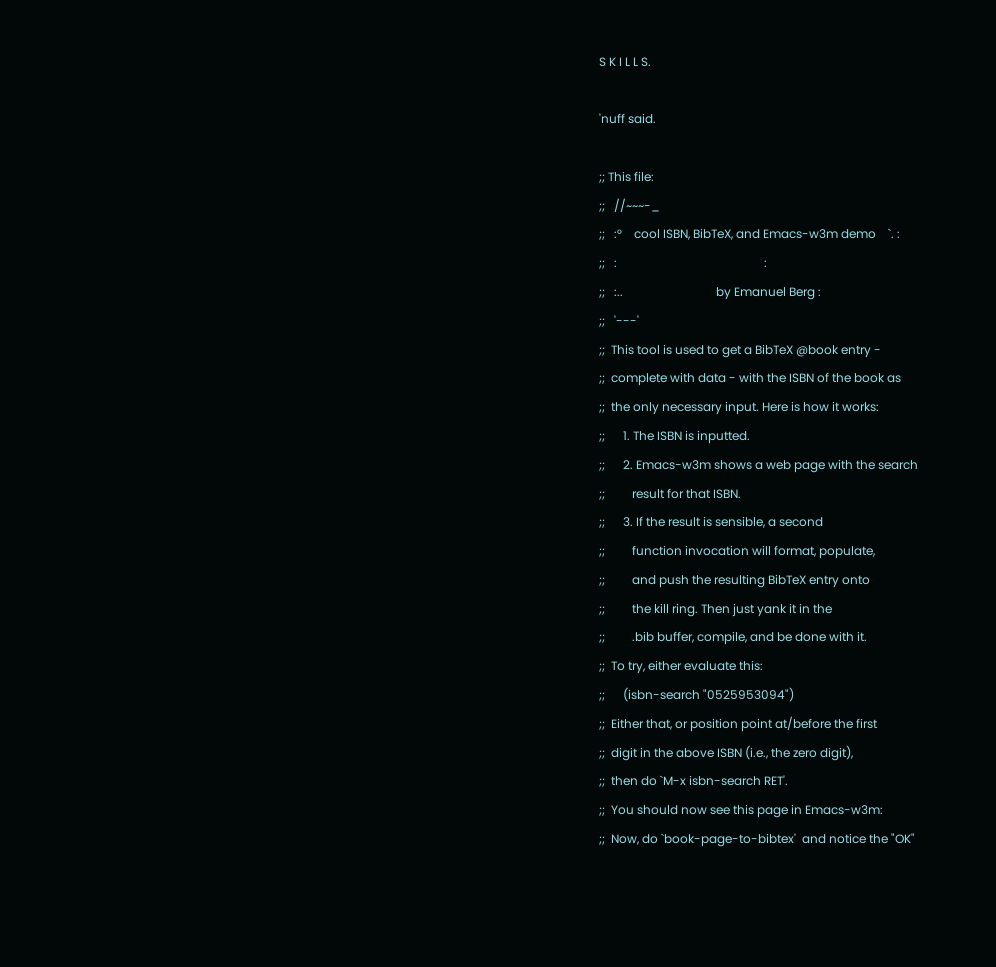S K I L L S.

'nuff said.

;; This file:
;;   //~~~-_
;;   :°    cool ISBN, BibTeX, and Emacs-w3m demo    `. :
;;   :                                                 :
;;   :..                               by Emanuel Berg :
;;   '---'
;;  This tool is used to get a BibTeX @book entry -
;;  complete with data - with the ISBN of the book as
;;  the only necessary input. Here is how it works:
;;      1. The ISBN is inputted.
;;      2. Emacs-w3m shows a web page with the search
;;         result for that ISBN.
;;      3. If the result is sensible, a second
;;         function invocation will format, populate,
;;         and push the resulting BibTeX entry onto
;;         the kill ring. Then just yank it in the
;;         .bib buffer, compile, and be done with it.
;;  To try, either evaluate this:
;;      (isbn-search "0525953094")
;;  Either that, or position point at/before the first
;;  digit in the above ISBN (i.e., the zero digit),
;;  then do `M-x isbn-search RET'.
;;  You should now see this page in Emacs-w3m:
;;  Now, do `book-page-to-bibtex'  and notice the "OK"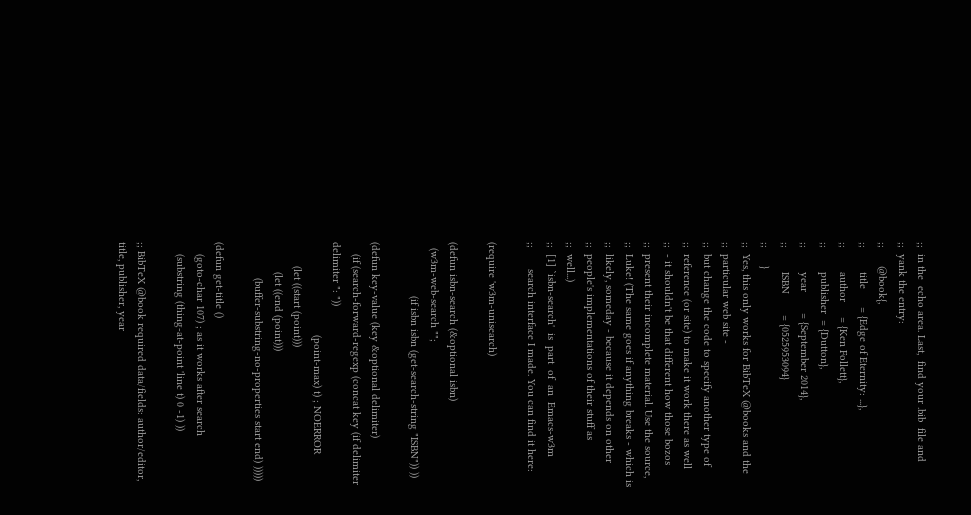;;  in the  echo area. Last,  find your .bib  file and
;;  yank the entry:
;;      @book{,
;;        title      = {Edge of Eternity: ...},
;;        author     = {Ken Follett},
;;        publisher  = {Dutton},
;;        year       = {September 2014},
;;        ISBN       = {0525953094}
;;      }
;;  Yes, this only works for BibTeX @books and the
;;  particular web site -
;;  but change the code to specify another type of
;;  reference (or site) to make it work there as well
;;  - it shouldn't be that different how those bozos
;;  present their incomplete material. Use the source,
;;  Luke! (The same goes if anything breaks - which is
;;  likely, someday - because it depends on other
;;  people's implementations of their stuff as
;;  well...)
;;  [1] `isbn-search'  is  part  of  an  Emacs-w3m
;;       search interface I made. You can find it here:

(require 'w3m-unisearch)

(defun isbn-search (&optional isbn)
  (w3m-web-search "";
                  (if isbn isbn (get-search-string "ISBN")) ))

(defun key-value (key &optional delimiter)
    (if (search-forward-regexp (concat key (if delimiter delimiter ": "))
                               (point-max) t) ; NOERROR
        (let ((start (point)))
          (let ((end (point)))
            (buffer-substring-no-properties start end) )))))

(defun get-title ()
    (goto-char 107) ; as it works after search
    (substring (thing-at-point 'line t) 0 -1) ))

;; BibTeX @book required data/fields: author/editor, title, publisher, year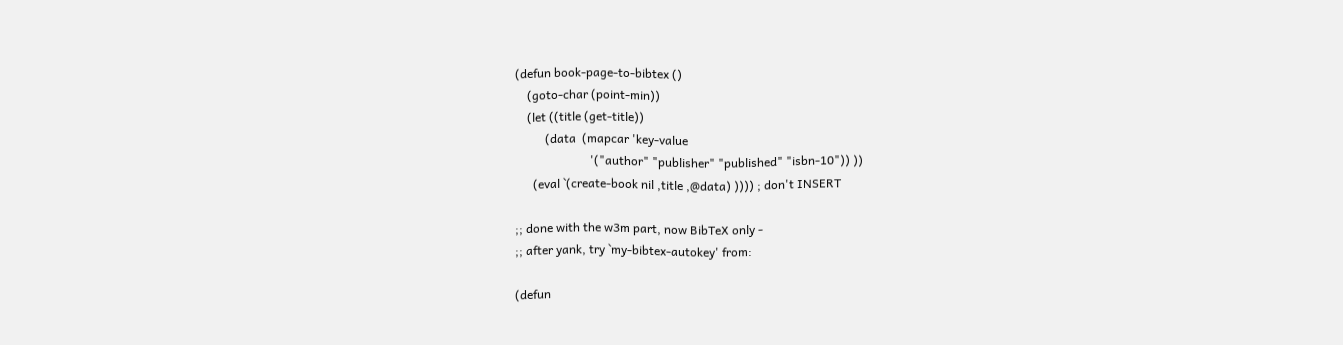(defun book-page-to-bibtex ()
    (goto-char (point-min))
    (let ((title (get-title))
          (data  (mapcar 'key-value
                         '("author" "publisher" "published" "isbn-10")) ))
      (eval `(create-book nil ,title ,@data) )))) ; don't INSERT

;; done with the w3m part, now BibTeX only -
;; after yank, try `my-bibtex-autokey' from:

(defun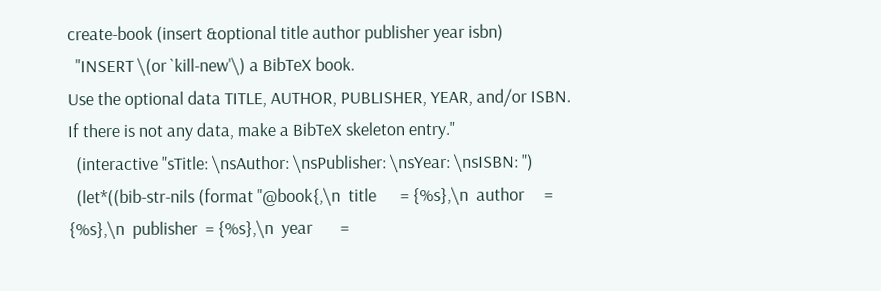create-book (insert &optional title author publisher year isbn)
  "INSERT \(or `kill-new'\) a BibTeX book.
Use the optional data TITLE, AUTHOR, PUBLISHER, YEAR, and/or ISBN.
If there is not any data, make a BibTeX skeleton entry."
  (interactive "sTitle: \nsAuthor: \nsPublisher: \nsYear: \nsISBN: ")
  (let*((bib-str-nils (format "@book{,\n  title      = {%s},\n  author     =
{%s},\n  publisher  = {%s},\n  year       =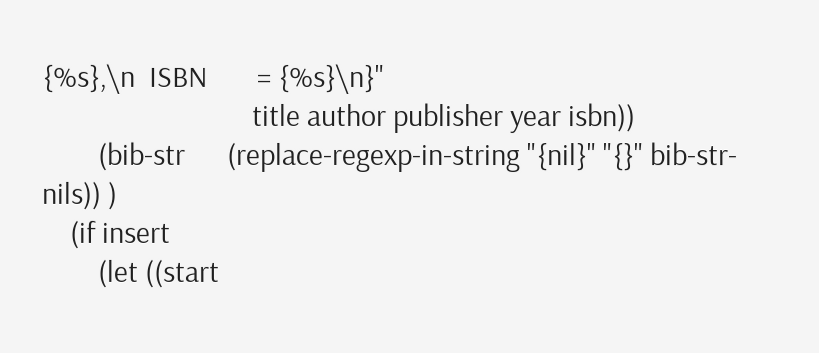{%s},\n  ISBN       = {%s}\n}"
                              title author publisher year isbn))
        (bib-str      (replace-regexp-in-string "{nil}" "{}" bib-str-nils)) )
    (if insert
        (let ((start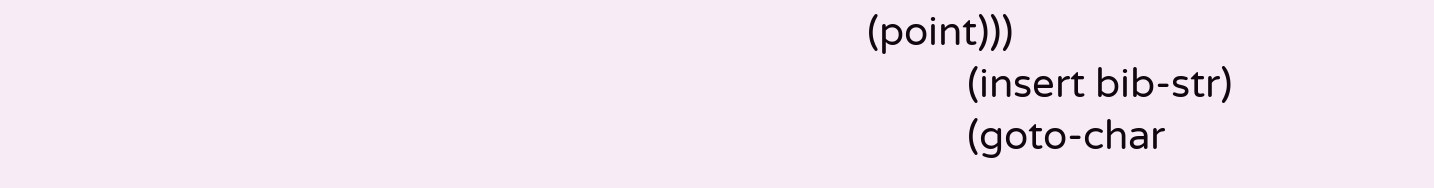(point)))
          (insert bib-str)
          (goto-char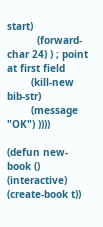start)
          (forward-char 24) ) ; point at first field
        (kill-new bib-str)
        (message "OK") ))))

(defun new-book () (interactive) (create-book t))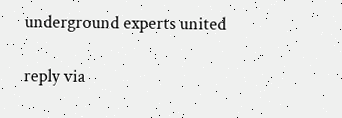underground experts united

reply via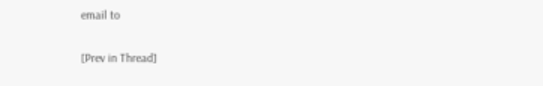email to

[Prev in Thread]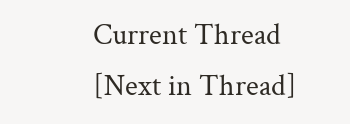Current Thread [Next in Thread]